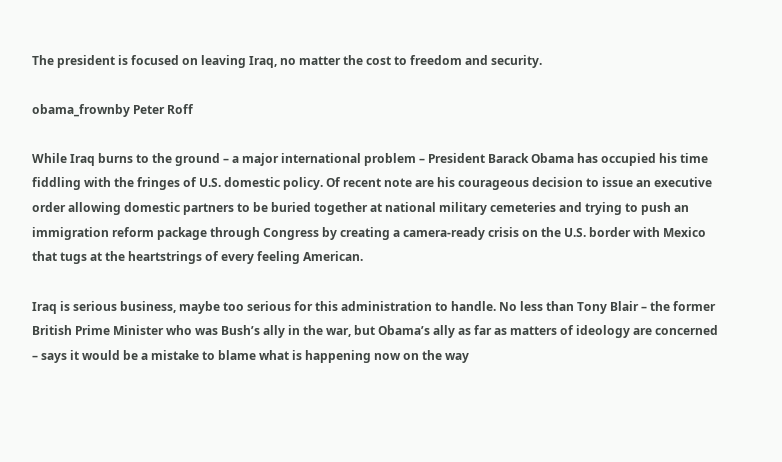The president is focused on leaving Iraq, no matter the cost to freedom and security.

obama_frownby Peter Roff

While Iraq burns to the ground – a major international problem – President Barack Obama has occupied his time fiddling with the fringes of U.S. domestic policy. Of recent note are his courageous decision to issue an executive order allowing domestic partners to be buried together at national military cemeteries and trying to push an immigration reform package through Congress by creating a camera-ready crisis on the U.S. border with Mexico that tugs at the heartstrings of every feeling American.

Iraq is serious business, maybe too serious for this administration to handle. No less than Tony Blair – the former British Prime Minister who was Bush’s ally in the war, but Obama’s ally as far as matters of ideology are concerned – says it would be a mistake to blame what is happening now on the way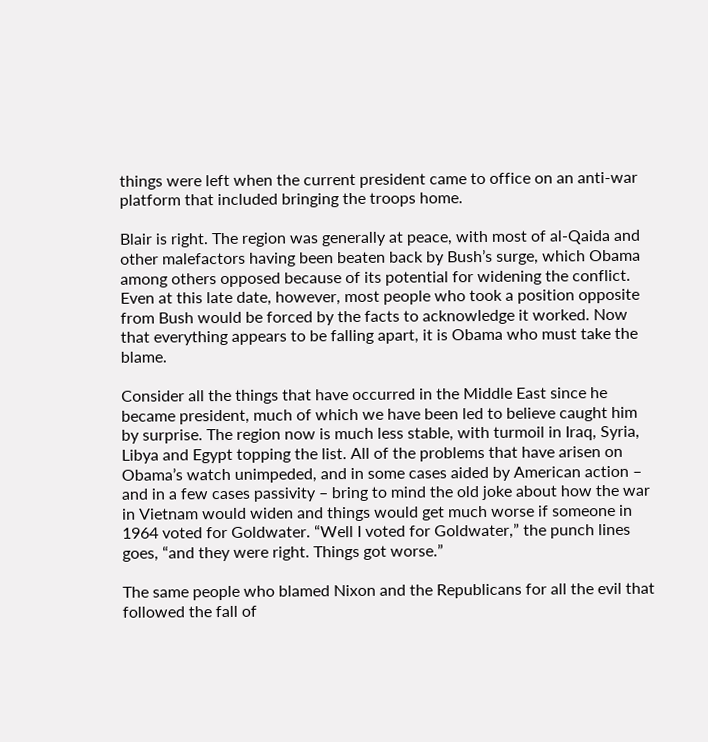things were left when the current president came to office on an anti-war platform that included bringing the troops home.

Blair is right. The region was generally at peace, with most of al-Qaida and other malefactors having been beaten back by Bush’s surge, which Obama among others opposed because of its potential for widening the conflict. Even at this late date, however, most people who took a position opposite from Bush would be forced by the facts to acknowledge it worked. Now that everything appears to be falling apart, it is Obama who must take the blame.

Consider all the things that have occurred in the Middle East since he became president, much of which we have been led to believe caught him by surprise. The region now is much less stable, with turmoil in Iraq, Syria, Libya and Egypt topping the list. All of the problems that have arisen on Obama’s watch unimpeded, and in some cases aided by American action – and in a few cases passivity – bring to mind the old joke about how the war in Vietnam would widen and things would get much worse if someone in 1964 voted for Goldwater. “Well I voted for Goldwater,” the punch lines goes, “and they were right. Things got worse.”

The same people who blamed Nixon and the Republicans for all the evil that followed the fall of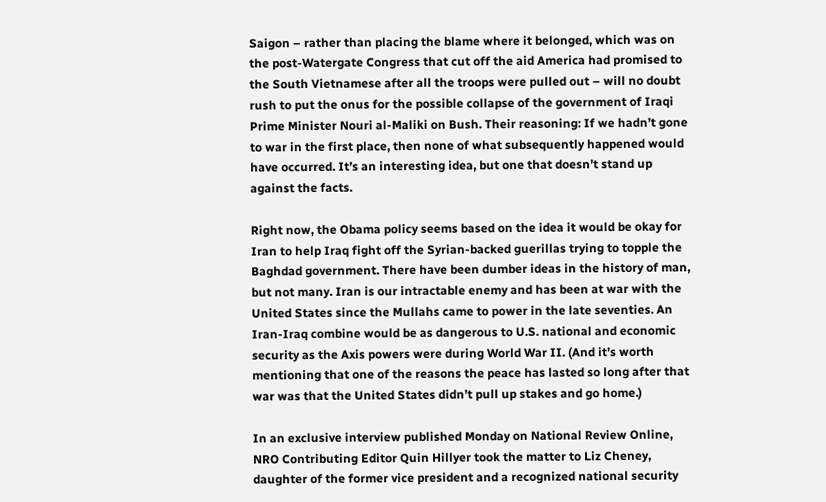Saigon – rather than placing the blame where it belonged, which was on the post-Watergate Congress that cut off the aid America had promised to the South Vietnamese after all the troops were pulled out – will no doubt rush to put the onus for the possible collapse of the government of Iraqi Prime Minister Nouri al-Maliki on Bush. Their reasoning: If we hadn’t gone to war in the first place, then none of what subsequently happened would have occurred. It’s an interesting idea, but one that doesn’t stand up against the facts.

Right now, the Obama policy seems based on the idea it would be okay for Iran to help Iraq fight off the Syrian-backed guerillas trying to topple the Baghdad government. There have been dumber ideas in the history of man, but not many. Iran is our intractable enemy and has been at war with the United States since the Mullahs came to power in the late seventies. An Iran-Iraq combine would be as dangerous to U.S. national and economic security as the Axis powers were during World War II. (And it’s worth mentioning that one of the reasons the peace has lasted so long after that war was that the United States didn’t pull up stakes and go home.)

In an exclusive interview published Monday on National Review Online, NRO Contributing Editor Quin Hillyer took the matter to Liz Cheney, daughter of the former vice president and a recognized national security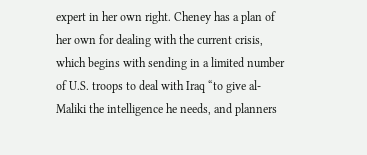expert in her own right. Cheney has a plan of her own for dealing with the current crisis, which begins with sending in a limited number of U.S. troops to deal with Iraq “to give al-Maliki the intelligence he needs, and planners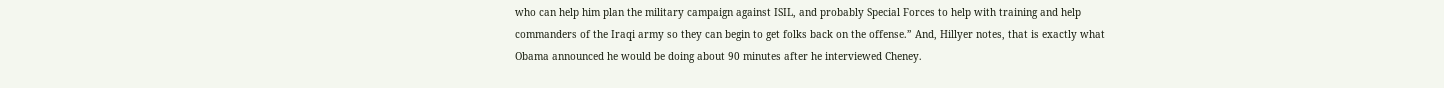who can help him plan the military campaign against ISIL, and probably Special Forces to help with training and help commanders of the Iraqi army so they can begin to get folks back on the offense.” And, Hillyer notes, that is exactly what Obama announced he would be doing about 90 minutes after he interviewed Cheney.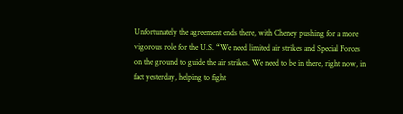Unfortunately the agreement ends there, with Cheney pushing for a more vigorous role for the U.S. “We need limited air strikes and Special Forces on the ground to guide the air strikes. We need to be in there, right now, in fact yesterday, helping to fight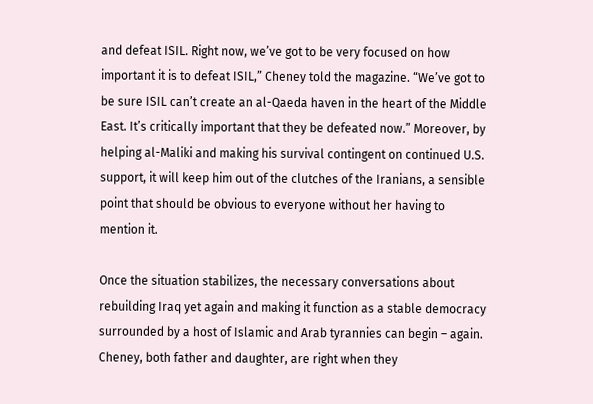and defeat ISIL. Right now, we’ve got to be very focused on how important it is to defeat ISIL,” Cheney told the magazine. “We’ve got to be sure ISIL can’t create an al-Qaeda haven in the heart of the Middle East. It’s critically important that they be defeated now.” Moreover, by helping al-Maliki and making his survival contingent on continued U.S. support, it will keep him out of the clutches of the Iranians, a sensible point that should be obvious to everyone without her having to mention it.

Once the situation stabilizes, the necessary conversations about rebuilding Iraq yet again and making it function as a stable democracy surrounded by a host of Islamic and Arab tyrannies can begin – again. Cheney, both father and daughter, are right when they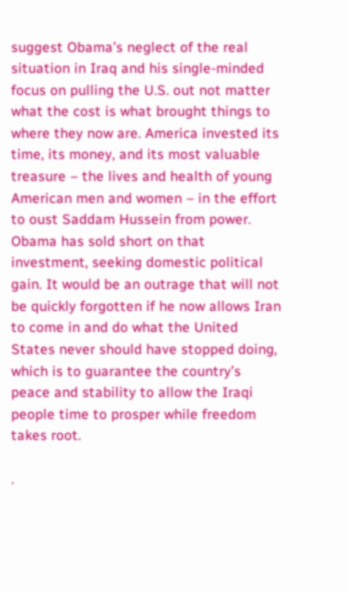suggest Obama’s neglect of the real situation in Iraq and his single-minded focus on pulling the U.S. out not matter what the cost is what brought things to where they now are. America invested its time, its money, and its most valuable treasure – the lives and health of young American men and women – in the effort to oust Saddam Hussein from power. Obama has sold short on that investment, seeking domestic political gain. It would be an outrage that will not be quickly forgotten if he now allows Iran to come in and do what the United States never should have stopped doing, which is to guarantee the country’s peace and stability to allow the Iraqi people time to prosper while freedom takes root.

.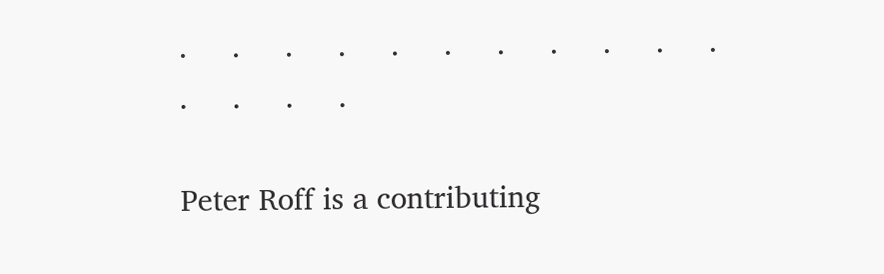.     .     .     .     .     .     .     .     .     .     .     .     .     .     .

Peter Roff is a contributing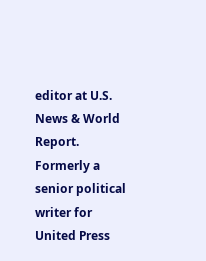editor at U.S. News & World Report. Formerly a senior political writer for United Press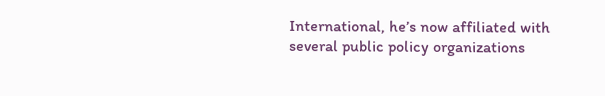International, he’s now affiliated with several public policy organizations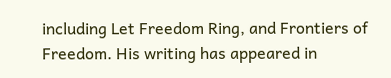including Let Freedom Ring, and Frontiers of Freedom. His writing has appeared in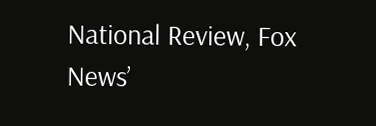National Review, Fox News’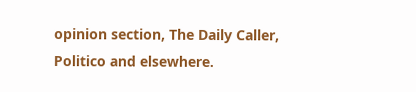opinion section, The Daily Caller, Politico and elsewhere.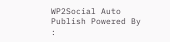WP2Social Auto Publish Powered By :